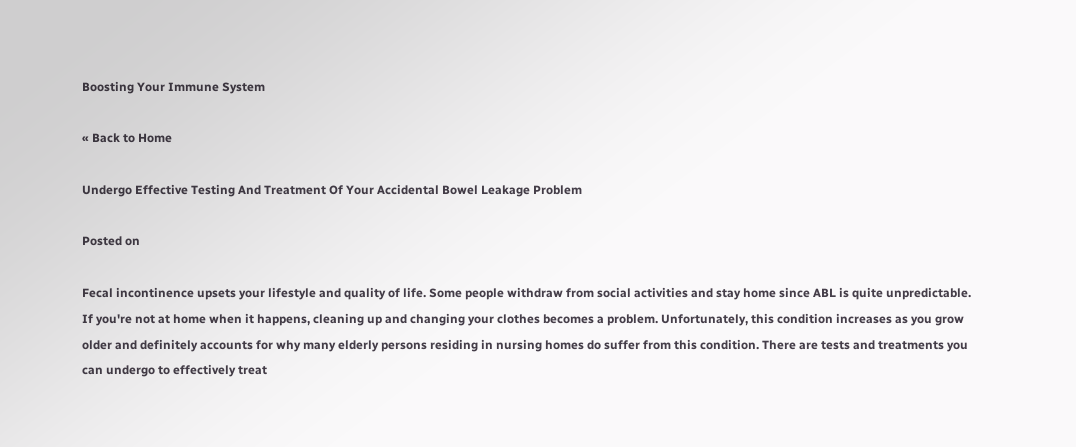Boosting Your Immune System

« Back to Home

Undergo Effective Testing And Treatment Of Your Accidental Bowel Leakage Problem

Posted on

Fecal incontinence upsets your lifestyle and quality of life. Some people withdraw from social activities and stay home since ABL is quite unpredictable. If you're not at home when it happens, cleaning up and changing your clothes becomes a problem. Unfortunately, this condition increases as you grow older and definitely accounts for why many elderly persons residing in nursing homes do suffer from this condition. There are tests and treatments you can undergo to effectively treat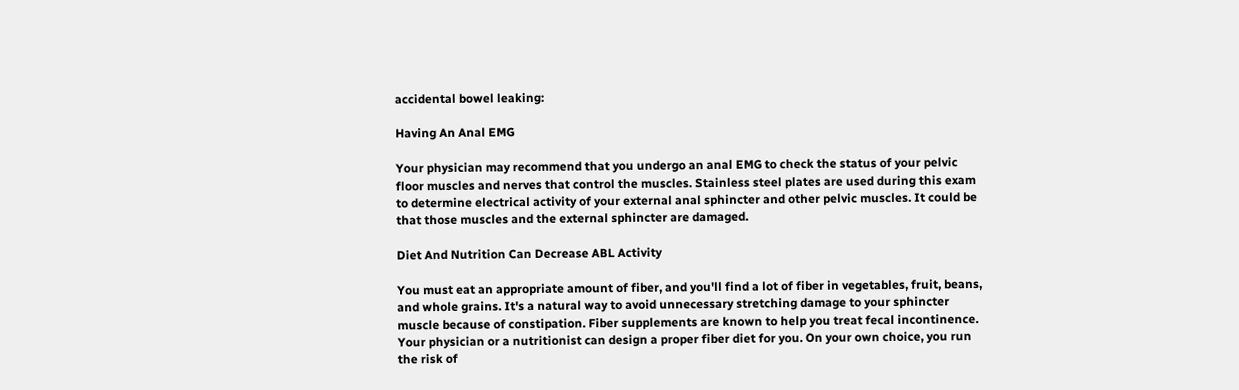accidental bowel leaking:

Having An Anal EMG

Your physician may recommend that you undergo an anal EMG to check the status of your pelvic floor muscles and nerves that control the muscles. Stainless steel plates are used during this exam to determine electrical activity of your external anal sphincter and other pelvic muscles. It could be that those muscles and the external sphincter are damaged.

Diet And Nutrition Can Decrease ABL Activity

You must eat an appropriate amount of fiber, and you'll find a lot of fiber in vegetables, fruit, beans, and whole grains. It's a natural way to avoid unnecessary stretching damage to your sphincter muscle because of constipation. Fiber supplements are known to help you treat fecal incontinence. Your physician or a nutritionist can design a proper fiber diet for you. On your own choice, you run the risk of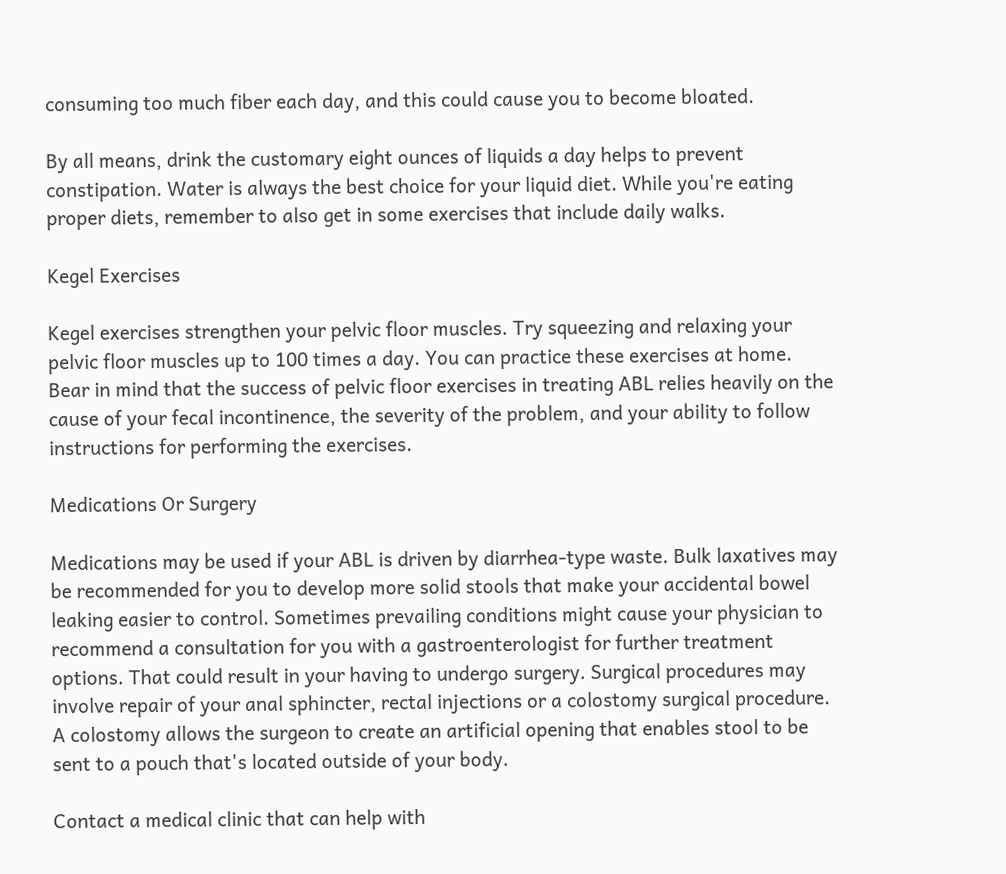consuming too much fiber each day, and this could cause you to become bloated.

By all means, drink the customary eight ounces of liquids a day helps to prevent constipation. Water is always the best choice for your liquid diet. While you're eating proper diets, remember to also get in some exercises that include daily walks.

Kegel Exercises

Kegel exercises strengthen your pelvic floor muscles. Try squeezing and relaxing your pelvic floor muscles up to 100 times a day. You can practice these exercises at home. Bear in mind that the success of pelvic floor exercises in treating ABL relies heavily on the cause of your fecal incontinence, the severity of the problem, and your ability to follow instructions for performing the exercises.

Medications Or Surgery

Medications may be used if your ABL is driven by diarrhea-type waste. Bulk laxatives may be recommended for you to develop more solid stools that make your accidental bowel leaking easier to control. Sometimes prevailing conditions might cause your physician to recommend a consultation for you with a gastroenterologist for further treatment options. That could result in your having to undergo surgery. Surgical procedures may involve repair of your anal sphincter, rectal injections or a colostomy surgical procedure. A colostomy allows the surgeon to create an artificial opening that enables stool to be sent to a pouch that's located outside of your body.

Contact a medical clinic that can help with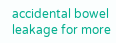accidental bowel leakage for more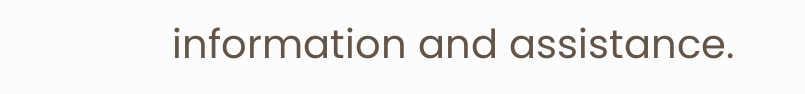information and assistance.